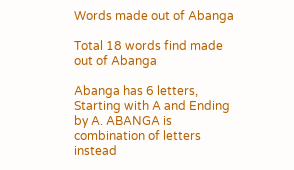Words made out of Abanga

Total 18 words find made out of Abanga

Abanga has 6 letters, Starting with A and Ending by A. ABANGA is combination of letters instead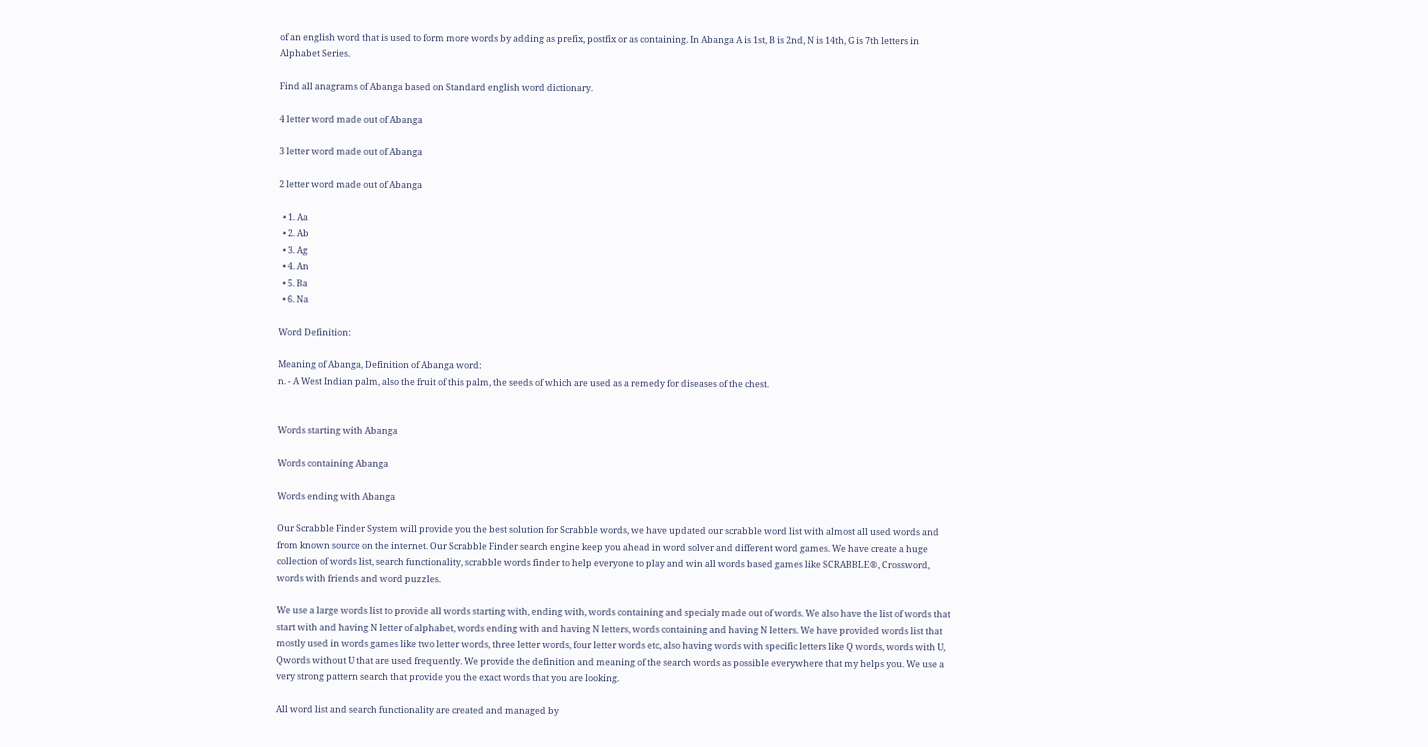of an english word that is used to form more words by adding as prefix, postfix or as containing. In Abanga A is 1st, B is 2nd, N is 14th, G is 7th letters in Alphabet Series.

Find all anagrams of Abanga based on Standard english word dictionary.

4 letter word made out of Abanga

3 letter word made out of Abanga

2 letter word made out of Abanga

  • 1. Aa
  • 2. Ab
  • 3. Ag
  • 4. An
  • 5. Ba
  • 6. Na

Word Definition:

Meaning of Abanga, Definition of Abanga word:
n. - A West Indian palm, also the fruit of this palm, the seeds of which are used as a remedy for diseases of the chest.


Words starting with Abanga

Words containing Abanga

Words ending with Abanga

Our Scrabble Finder System will provide you the best solution for Scrabble words, we have updated our scrabble word list with almost all used words and from known source on the internet. Our Scrabble Finder search engine keep you ahead in word solver and different word games. We have create a huge collection of words list, search functionality, scrabble words finder to help everyone to play and win all words based games like SCRABBLE®, Crossword, words with friends and word puzzles.

We use a large words list to provide all words starting with, ending with, words containing and specialy made out of words. We also have the list of words that start with and having N letter of alphabet, words ending with and having N letters, words containing and having N letters. We have provided words list that mostly used in words games like two letter words, three letter words, four letter words etc, also having words with specific letters like Q words, words with U, Qwords without U that are used frequently. We provide the definition and meaning of the search words as possible everywhere that my helps you. We use a very strong pattern search that provide you the exact words that you are looking.

All word list and search functionality are created and managed by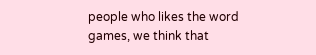people who likes the word games, we think that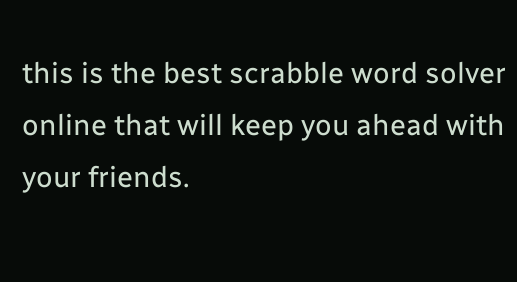this is the best scrabble word solver online that will keep you ahead with your friends.